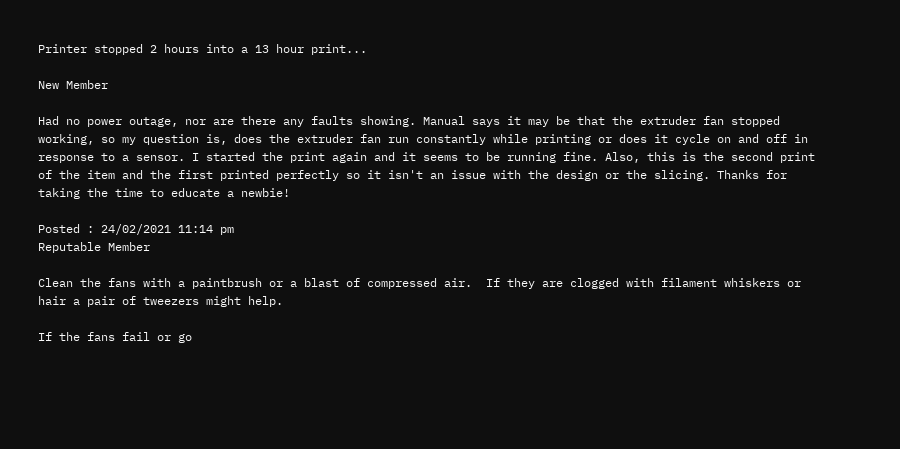Printer stopped 2 hours into a 13 hour print...

New Member

Had no power outage, nor are there any faults showing. Manual says it may be that the extruder fan stopped working, so my question is, does the extruder fan run constantly while printing or does it cycle on and off in response to a sensor. I started the print again and it seems to be running fine. Also, this is the second print of the item and the first printed perfectly so it isn't an issue with the design or the slicing. Thanks for taking the time to educate a newbie!

Posted : 24/02/2021 11:14 pm
Reputable Member

Clean the fans with a paintbrush or a blast of compressed air.  If they are clogged with filament whiskers or hair a pair of tweezers might help.

If the fans fail or go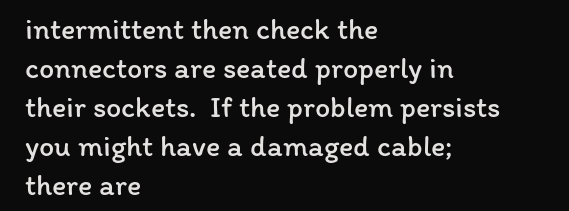intermittent then check the connectors are seated properly in their sockets.  If the problem persists you might have a damaged cable; there are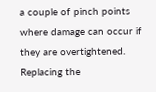a couple of pinch points where damage can occur if they are overtightened.  Replacing the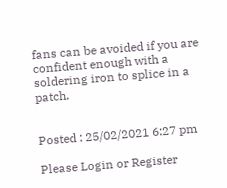fans can be avoided if you are confident enough with a soldering iron to splice in a patch.


Posted : 25/02/2021 6:27 pm

Please Login or Register